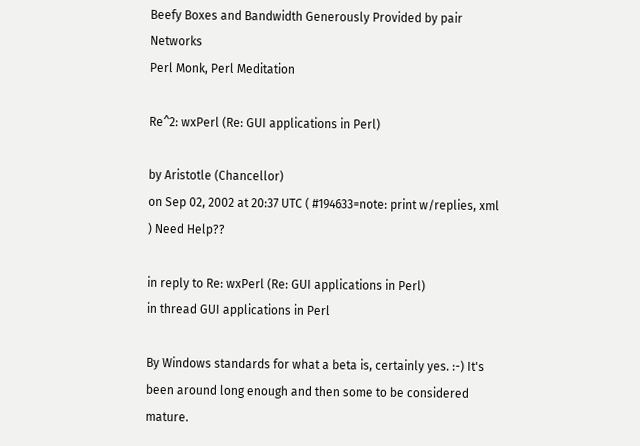Beefy Boxes and Bandwidth Generously Provided by pair Networks
Perl Monk, Perl Meditation

Re^2: wxPerl (Re: GUI applications in Perl)

by Aristotle (Chancellor)
on Sep 02, 2002 at 20:37 UTC ( #194633=note: print w/replies, xml ) Need Help??

in reply to Re: wxPerl (Re: GUI applications in Perl)
in thread GUI applications in Perl

By Windows standards for what a beta is, certainly yes. :-) It's been around long enough and then some to be considered mature.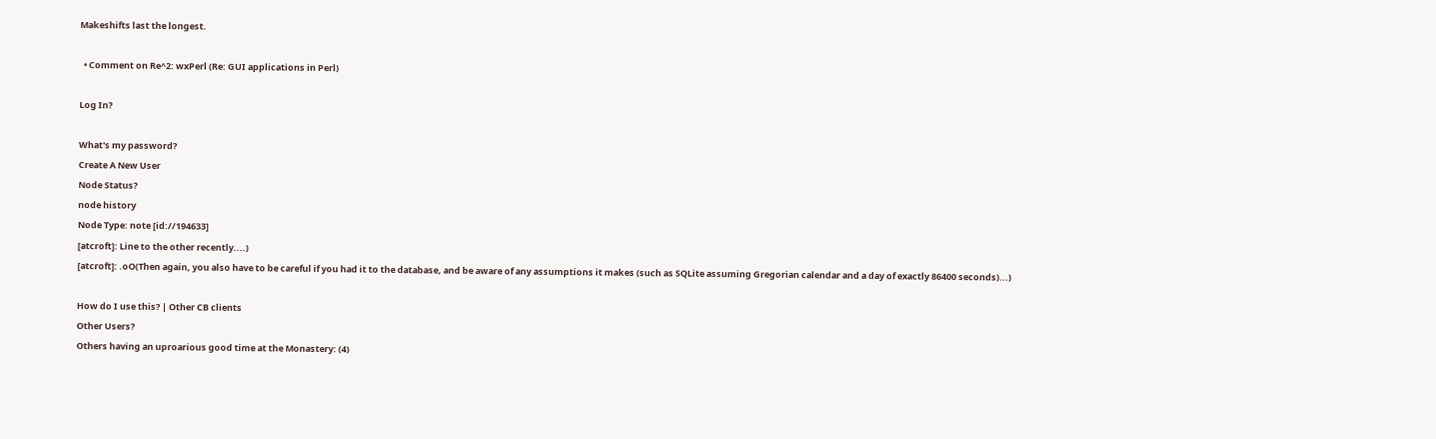Makeshifts last the longest.

  • Comment on Re^2: wxPerl (Re: GUI applications in Perl)

Log In?

What's my password?
Create A New User
Node Status?
node history
Node Type: note [id://194633]
[atcroft]: Line to the other recently....)
[atcroft]: .oO(Then again, you also have to be careful if you had it to the database, and be aware of any assumptions it makes (such as SQLite assuming Gregorian calendar and a day of exactly 86400 seconds)...)

How do I use this? | Other CB clients
Other Users?
Others having an uproarious good time at the Monastery: (4)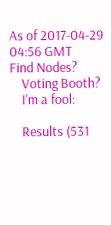As of 2017-04-29 04:56 GMT
Find Nodes?
    Voting Booth?
    I'm a fool:

    Results (531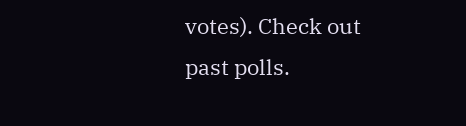votes). Check out past polls.